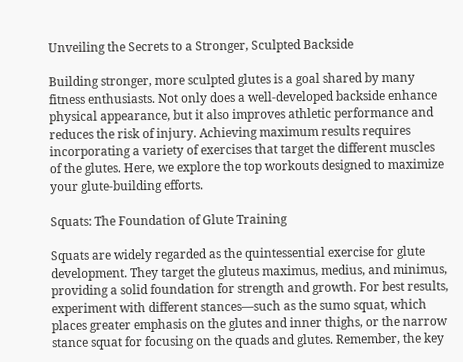Unveiling the Secrets to a Stronger, Sculpted Backside

Building stronger, more sculpted glutes is a goal shared by many fitness enthusiasts. Not only does a well-developed backside enhance physical appearance, but it also improves athletic performance and reduces the risk of injury. Achieving maximum results requires incorporating a variety of exercises that target the different muscles of the glutes. Here, we explore the top workouts designed to maximize your glute-building efforts.

Squats: The Foundation of Glute Training

Squats are widely regarded as the quintessential exercise for glute development. They target the gluteus maximus, medius, and minimus, providing a solid foundation for strength and growth. For best results, experiment with different stances—such as the sumo squat, which places greater emphasis on the glutes and inner thighs, or the narrow stance squat for focusing on the quads and glutes. Remember, the key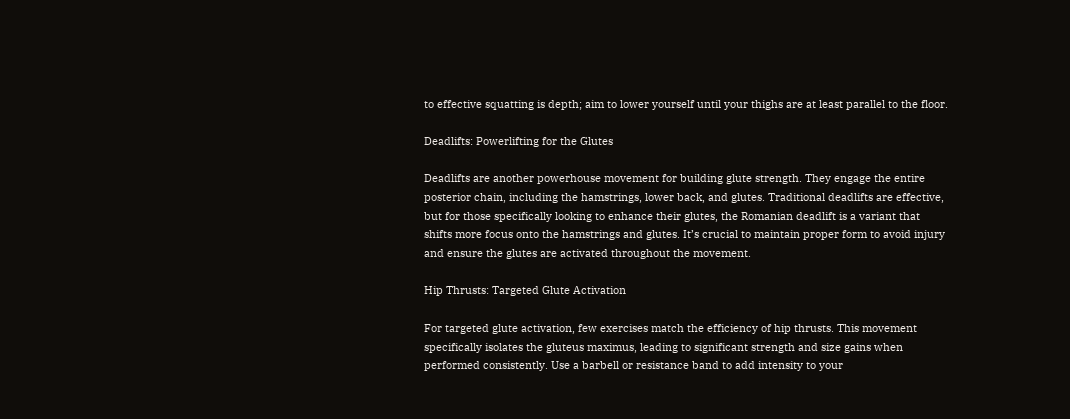to effective squatting is depth; aim to lower yourself until your thighs are at least parallel to the floor.

Deadlifts: Powerlifting for the Glutes

Deadlifts are another powerhouse movement for building glute strength. They engage the entire posterior chain, including the hamstrings, lower back, and glutes. Traditional deadlifts are effective, but for those specifically looking to enhance their glutes, the Romanian deadlift is a variant that shifts more focus onto the hamstrings and glutes. It’s crucial to maintain proper form to avoid injury and ensure the glutes are activated throughout the movement.

Hip Thrusts: Targeted Glute Activation

For targeted glute activation, few exercises match the efficiency of hip thrusts. This movement specifically isolates the gluteus maximus, leading to significant strength and size gains when performed consistently. Use a barbell or resistance band to add intensity to your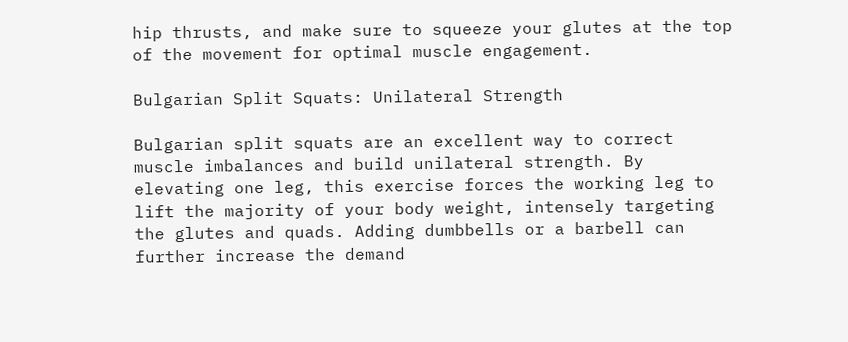hip thrusts, and make sure to squeeze your glutes at the top of the movement for optimal muscle engagement.

Bulgarian Split Squats: Unilateral Strength

Bulgarian split squats are an excellent way to correct muscle imbalances and build unilateral strength. By elevating one leg, this exercise forces the working leg to lift the majority of your body weight, intensely targeting the glutes and quads. Adding dumbbells or a barbell can further increase the demand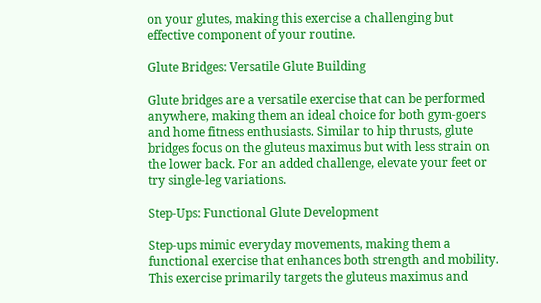on your glutes, making this exercise a challenging but effective component of your routine.

Glute Bridges: Versatile Glute Building

Glute bridges are a versatile exercise that can be performed anywhere, making them an ideal choice for both gym-goers and home fitness enthusiasts. Similar to hip thrusts, glute bridges focus on the gluteus maximus but with less strain on the lower back. For an added challenge, elevate your feet or try single-leg variations.

Step-Ups: Functional Glute Development

Step-ups mimic everyday movements, making them a functional exercise that enhances both strength and mobility. This exercise primarily targets the gluteus maximus and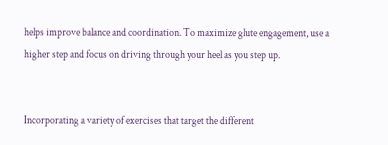helps improve balance and coordination. To maximize glute engagement, use a higher step and focus on driving through your heel as you step up.


Incorporating a variety of exercises that target the different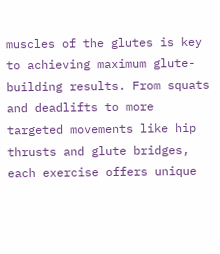muscles of the glutes is key to achieving maximum glute-building results. From squats and deadlifts to more targeted movements like hip thrusts and glute bridges, each exercise offers unique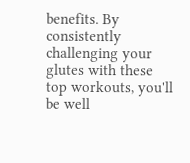benefits. By consistently challenging your glutes with these top workouts, you'll be well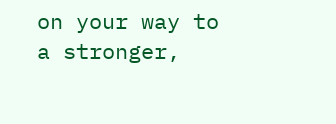on your way to a stronger,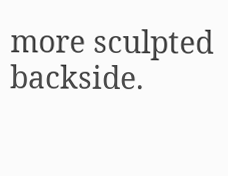more sculpted backside.